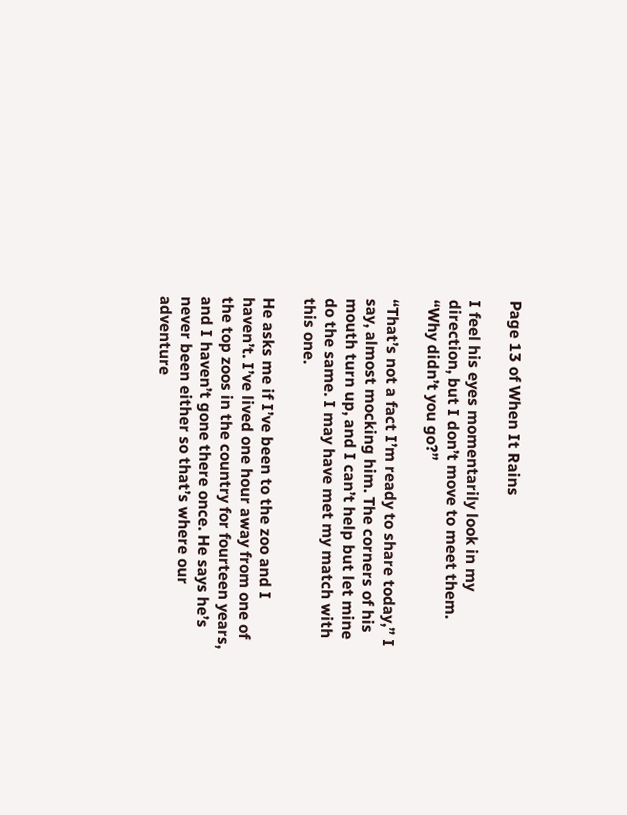Page 13 of When It Rains

I feel his eyes momentarily look in my direction, but I don’t move to meet them. “Why didn’t you go?”

“That’s not a fact I’m ready to share today,” I say, almost mocking him. The corners of his mouth turn up, and I can’t help but let mine do the same. I may have met my match with this one.

He asks me if I’ve been to the zoo and I haven’t. I’ve lived one hour away from one of the top zoos in the country for fourteen years, and I haven’t gone there once. He says he’s never been either so that’s where our adventure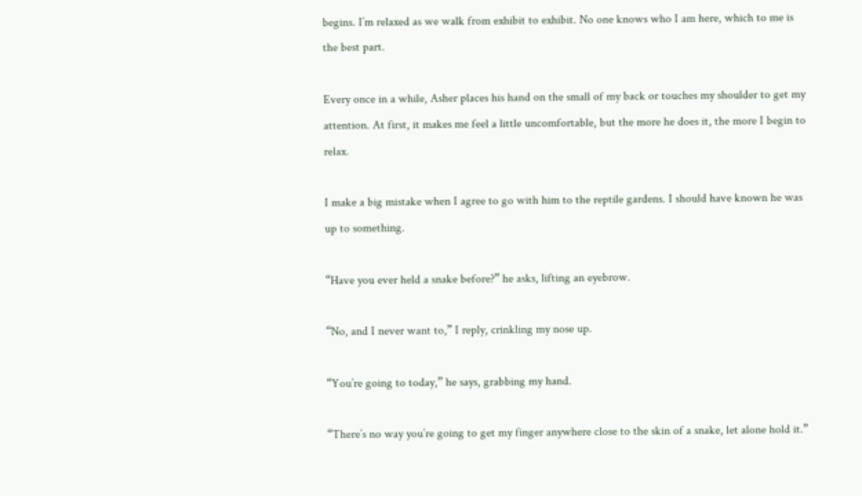begins. I’m relaxed as we walk from exhibit to exhibit. No one knows who I am here, which to me is the best part.

Every once in a while, Asher places his hand on the small of my back or touches my shoulder to get my attention. At first, it makes me feel a little uncomfortable, but the more he does it, the more I begin to relax.

I make a big mistake when I agree to go with him to the reptile gardens. I should have known he was up to something.

“Have you ever held a snake before?” he asks, lifting an eyebrow.

“No, and I never want to,” I reply, crinkling my nose up.

“You’re going to today,” he says, grabbing my hand.

“There’s no way you’re going to get my finger anywhere close to the skin of a snake, let alone hold it.”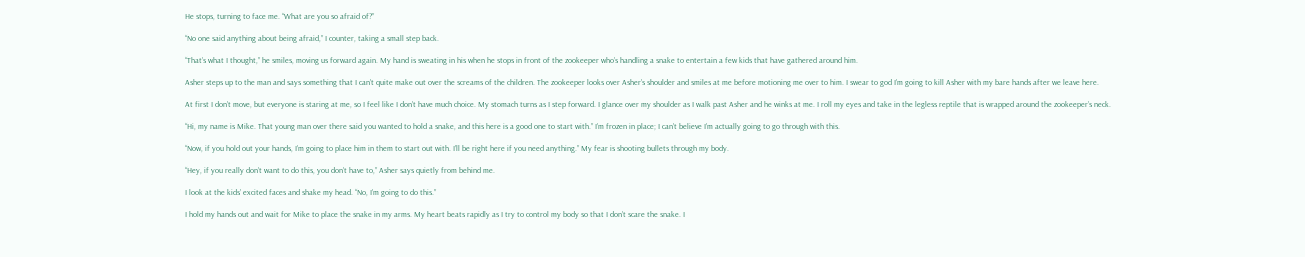He stops, turning to face me. “What are you so afraid of?”

“No one said anything about being afraid,” I counter, taking a small step back.

“That’s what I thought,” he smiles, moving us forward again. My hand is sweating in his when he stops in front of the zookeeper who’s handling a snake to entertain a few kids that have gathered around him.

Asher steps up to the man and says something that I can’t quite make out over the screams of the children. The zookeeper looks over Asher’s shoulder and smiles at me before motioning me over to him. I swear to god I’m going to kill Asher with my bare hands after we leave here.

At first I don’t move, but everyone is staring at me, so I feel like I don’t have much choice. My stomach turns as I step forward. I glance over my shoulder as I walk past Asher and he winks at me. I roll my eyes and take in the legless reptile that is wrapped around the zookeeper’s neck.

“Hi, my name is Mike. That young man over there said you wanted to hold a snake, and this here is a good one to start with.” I’m frozen in place; I can’t believe I’m actually going to go through with this.

“Now, if you hold out your hands, I’m going to place him in them to start out with. I’ll be right here if you need anything.” My fear is shooting bullets through my body.

“Hey, if you really don’t want to do this, you don’t have to,” Asher says quietly from behind me.

I look at the kids’ excited faces and shake my head. “No, I’m going to do this.”

I hold my hands out and wait for Mike to place the snake in my arms. My heart beats rapidly as I try to control my body so that I don’t scare the snake. I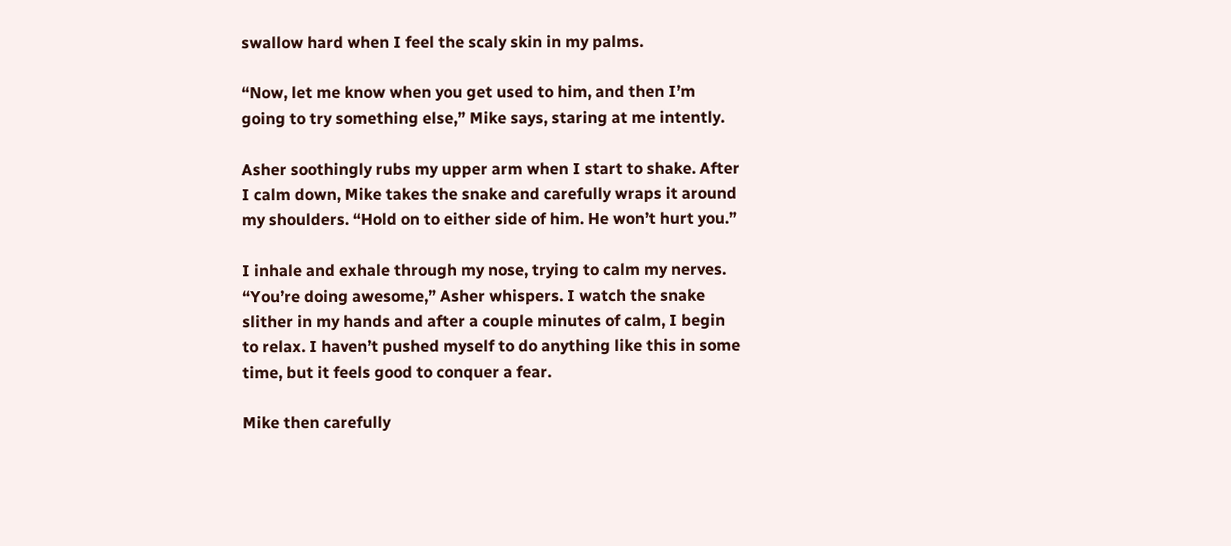swallow hard when I feel the scaly skin in my palms.

“Now, let me know when you get used to him, and then I’m going to try something else,” Mike says, staring at me intently.

Asher soothingly rubs my upper arm when I start to shake. After I calm down, Mike takes the snake and carefully wraps it around my shoulders. “Hold on to either side of him. He won’t hurt you.”

I inhale and exhale through my nose, trying to calm my nerves. “You’re doing awesome,” Asher whispers. I watch the snake slither in my hands and after a couple minutes of calm, I begin to relax. I haven’t pushed myself to do anything like this in some time, but it feels good to conquer a fear.

Mike then carefully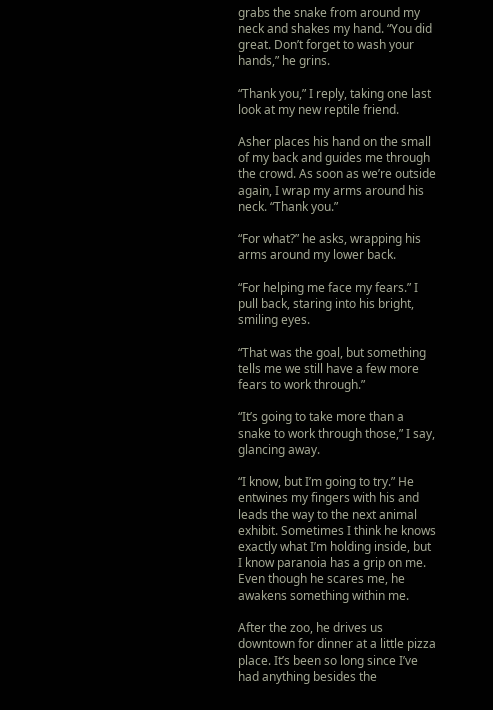grabs the snake from around my neck and shakes my hand. “You did great. Don’t forget to wash your hands,” he grins.

“Thank you,” I reply, taking one last look at my new reptile friend.

Asher places his hand on the small of my back and guides me through the crowd. As soon as we’re outside again, I wrap my arms around his neck. “Thank you.”

“For what?” he asks, wrapping his arms around my lower back.

“For helping me face my fears.” I pull back, staring into his bright, smiling eyes.

“That was the goal, but something tells me we still have a few more fears to work through.”

“It’s going to take more than a snake to work through those,” I say, glancing away.

“I know, but I’m going to try.” He entwines my fingers with his and leads the way to the next animal exhibit. Sometimes I think he knows exactly what I’m holding inside, but I know paranoia has a grip on me. Even though he scares me, he awakens something within me.

After the zoo, he drives us downtown for dinner at a little pizza place. It’s been so long since I’ve had anything besides the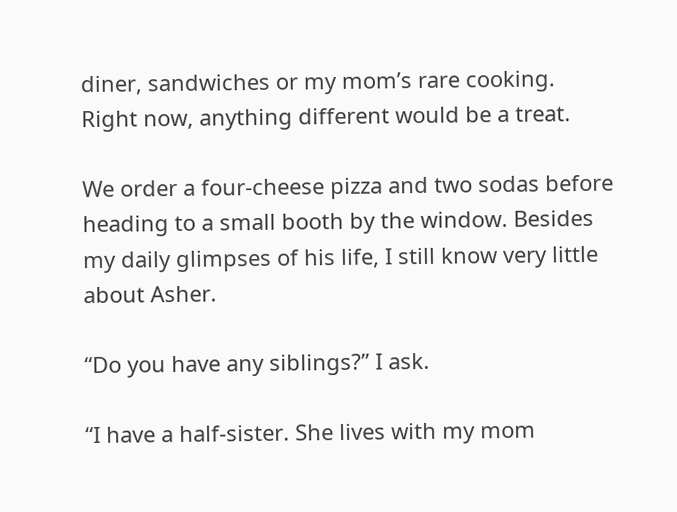diner, sandwiches or my mom’s rare cooking. Right now, anything different would be a treat.

We order a four-cheese pizza and two sodas before heading to a small booth by the window. Besides my daily glimpses of his life, I still know very little about Asher.

“Do you have any siblings?” I ask.

“I have a half-sister. She lives with my mom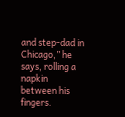and step-dad in Chicago,” he says, rolling a napkin between his fingers.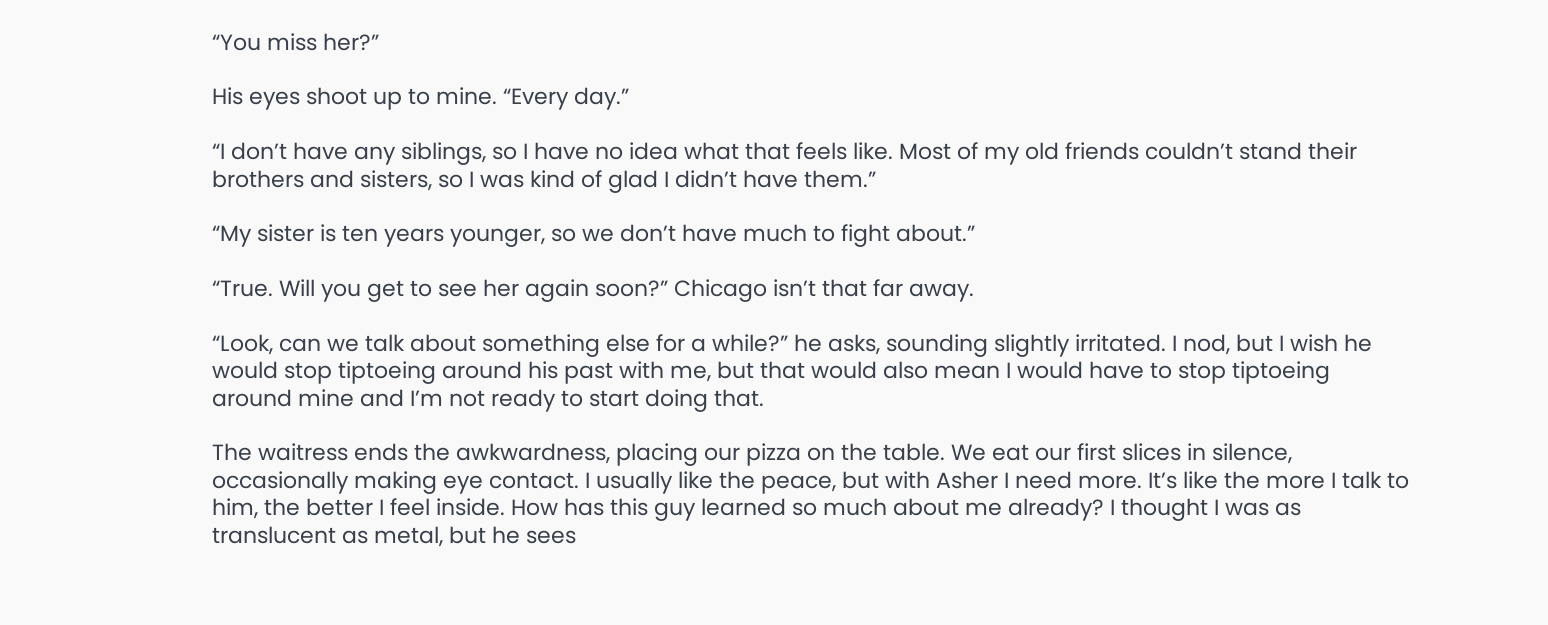“You miss her?”

His eyes shoot up to mine. “Every day.”

“I don’t have any siblings, so I have no idea what that feels like. Most of my old friends couldn’t stand their brothers and sisters, so I was kind of glad I didn’t have them.”

“My sister is ten years younger, so we don’t have much to fight about.”

“True. Will you get to see her again soon?” Chicago isn’t that far away.

“Look, can we talk about something else for a while?” he asks, sounding slightly irritated. I nod, but I wish he would stop tiptoeing around his past with me, but that would also mean I would have to stop tiptoeing around mine and I’m not ready to start doing that.

The waitress ends the awkwardness, placing our pizza on the table. We eat our first slices in silence, occasionally making eye contact. I usually like the peace, but with Asher I need more. It’s like the more I talk to him, the better I feel inside. How has this guy learned so much about me already? I thought I was as translucent as metal, but he sees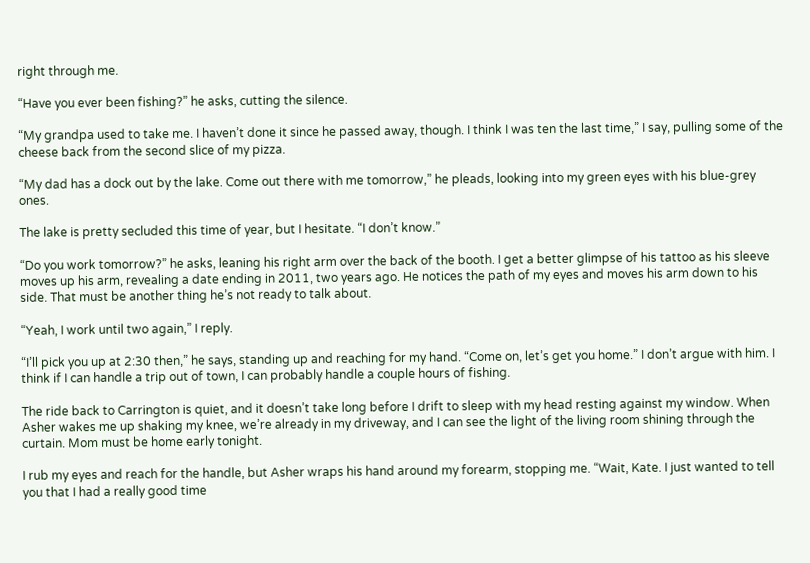right through me.

“Have you ever been fishing?” he asks, cutting the silence.

“My grandpa used to take me. I haven’t done it since he passed away, though. I think I was ten the last time,” I say, pulling some of the cheese back from the second slice of my pizza.

“My dad has a dock out by the lake. Come out there with me tomorrow,” he pleads, looking into my green eyes with his blue-grey ones.

The lake is pretty secluded this time of year, but I hesitate. “I don’t know.”

“Do you work tomorrow?” he asks, leaning his right arm over the back of the booth. I get a better glimpse of his tattoo as his sleeve moves up his arm, revealing a date ending in 2011, two years ago. He notices the path of my eyes and moves his arm down to his side. That must be another thing he’s not ready to talk about.

“Yeah, I work until two again,” I reply.

“I’ll pick you up at 2:30 then,” he says, standing up and reaching for my hand. “Come on, let’s get you home.” I don’t argue with him. I think if I can handle a trip out of town, I can probably handle a couple hours of fishing.

The ride back to Carrington is quiet, and it doesn’t take long before I drift to sleep with my head resting against my window. When Asher wakes me up shaking my knee, we’re already in my driveway, and I can see the light of the living room shining through the curtain. Mom must be home early tonight.

I rub my eyes and reach for the handle, but Asher wraps his hand around my forearm, stopping me. “Wait, Kate. I just wanted to tell you that I had a really good time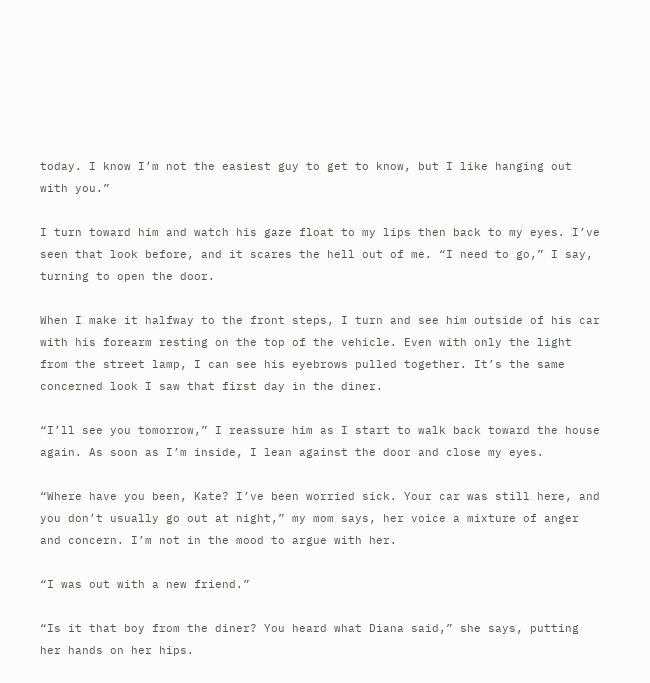today. I know I’m not the easiest guy to get to know, but I like hanging out with you.”

I turn toward him and watch his gaze float to my lips then back to my eyes. I’ve seen that look before, and it scares the hell out of me. “I need to go,” I say, turning to open the door.

When I make it halfway to the front steps, I turn and see him outside of his car with his forearm resting on the top of the vehicle. Even with only the light from the street lamp, I can see his eyebrows pulled together. It’s the same concerned look I saw that first day in the diner.

“I’ll see you tomorrow,” I reassure him as I start to walk back toward the house again. As soon as I’m inside, I lean against the door and close my eyes.

“Where have you been, Kate? I’ve been worried sick. Your car was still here, and you don’t usually go out at night,” my mom says, her voice a mixture of anger and concern. I’m not in the mood to argue with her.

“I was out with a new friend.”

“Is it that boy from the diner? You heard what Diana said,” she says, putting her hands on her hips.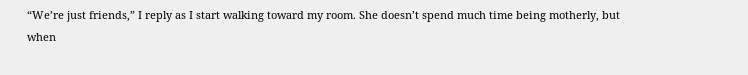“We’re just friends,” I reply as I start walking toward my room. She doesn’t spend much time being motherly, but when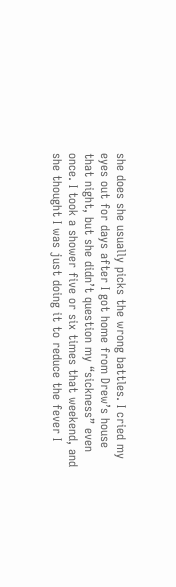she does she usually picks the wrong battles. I cried my eyes out for days after I got home from Drew’s house that night, but she didn’t question my “sickness” even once. I took a shower five or six times that weekend, and she thought I was just doing it to reduce the fever I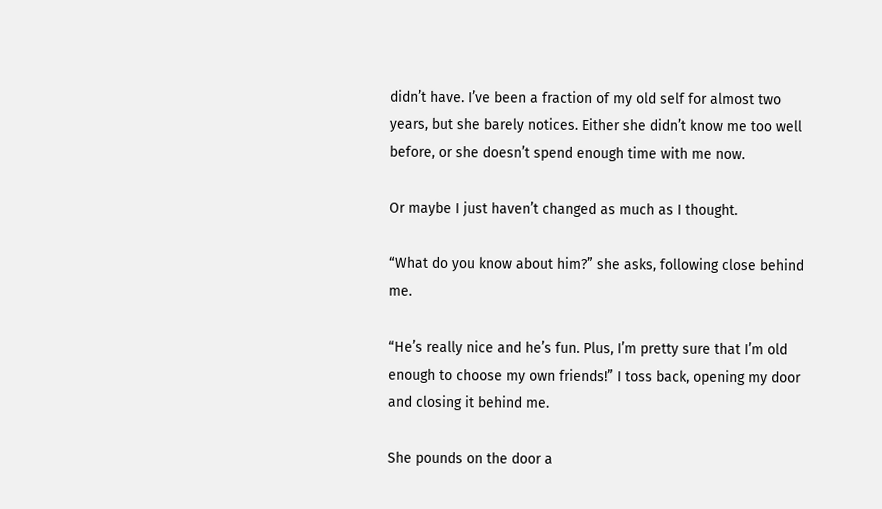didn’t have. I’ve been a fraction of my old self for almost two years, but she barely notices. Either she didn’t know me too well before, or she doesn’t spend enough time with me now.

Or maybe I just haven’t changed as much as I thought.

“What do you know about him?” she asks, following close behind me.

“He’s really nice and he’s fun. Plus, I’m pretty sure that I’m old enough to choose my own friends!” I toss back, opening my door and closing it behind me.

She pounds on the door a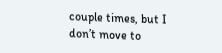couple times, but I don’t move to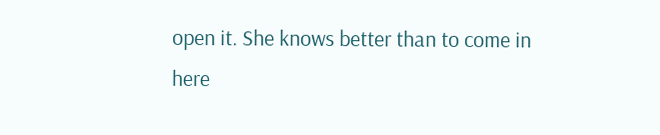open it. She knows better than to come in here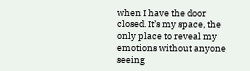when I have the door closed. It’s my space, the only place to reveal my emotions without anyone seeing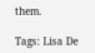them.

Tags: Lisa De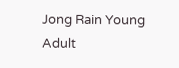Jong Rain Young Adult